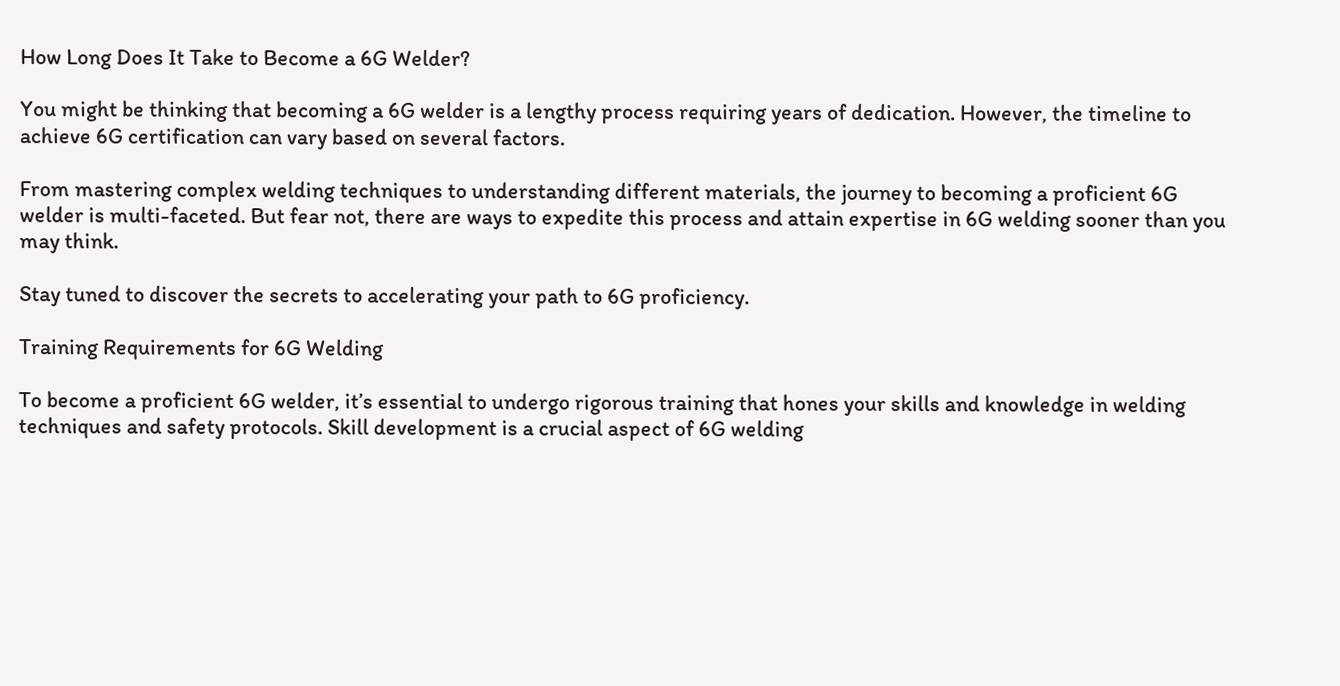How Long Does It Take to Become a 6G Welder?

You might be thinking that becoming a 6G welder is a lengthy process requiring years of dedication. However, the timeline to achieve 6G certification can vary based on several factors.

From mastering complex welding techniques to understanding different materials, the journey to becoming a proficient 6G welder is multi-faceted. But fear not, there are ways to expedite this process and attain expertise in 6G welding sooner than you may think.

Stay tuned to discover the secrets to accelerating your path to 6G proficiency.

Training Requirements for 6G Welding

To become a proficient 6G welder, it’s essential to undergo rigorous training that hones your skills and knowledge in welding techniques and safety protocols. Skill development is a crucial aspect of 6G welding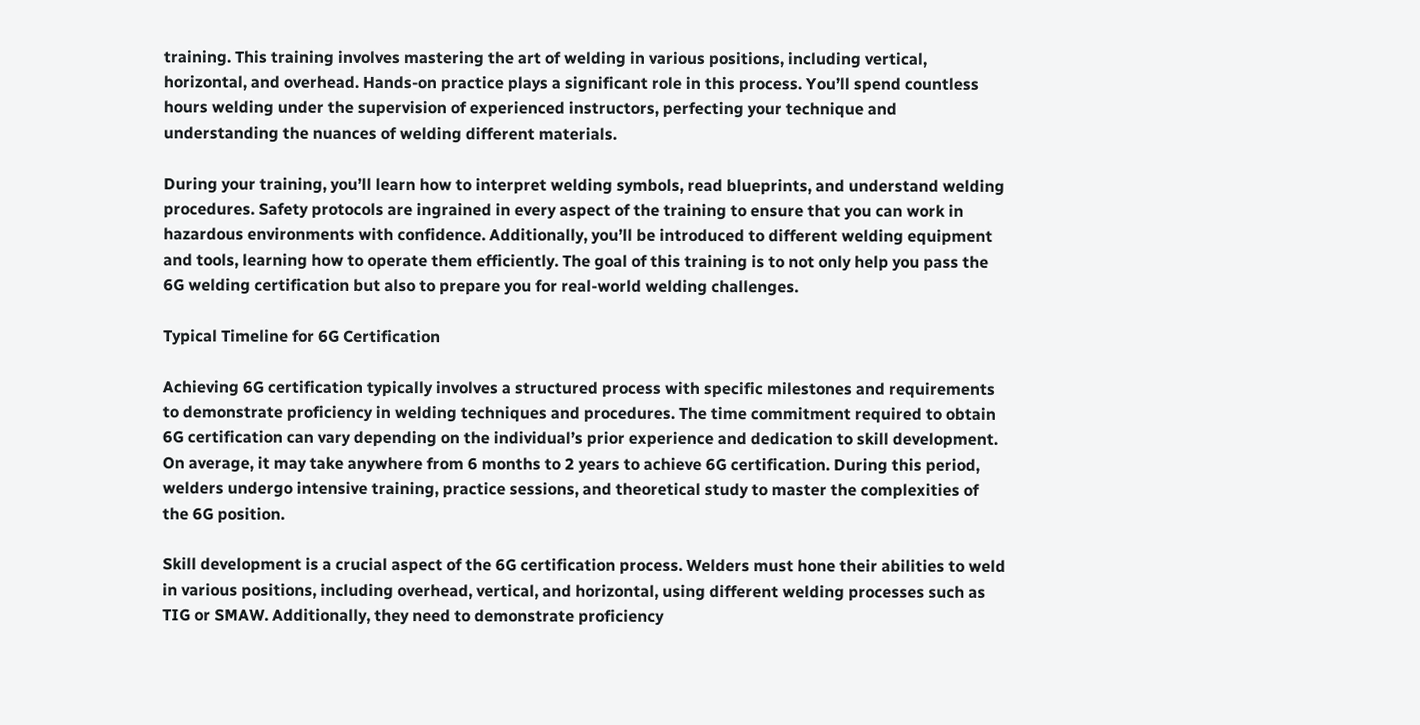training. This training involves mastering the art of welding in various positions, including vertical, horizontal, and overhead. Hands-on practice plays a significant role in this process. You’ll spend countless hours welding under the supervision of experienced instructors, perfecting your technique and understanding the nuances of welding different materials.

During your training, you’ll learn how to interpret welding symbols, read blueprints, and understand welding procedures. Safety protocols are ingrained in every aspect of the training to ensure that you can work in hazardous environments with confidence. Additionally, you’ll be introduced to different welding equipment and tools, learning how to operate them efficiently. The goal of this training is to not only help you pass the 6G welding certification but also to prepare you for real-world welding challenges.

Typical Timeline for 6G Certification

Achieving 6G certification typically involves a structured process with specific milestones and requirements to demonstrate proficiency in welding techniques and procedures. The time commitment required to obtain 6G certification can vary depending on the individual’s prior experience and dedication to skill development. On average, it may take anywhere from 6 months to 2 years to achieve 6G certification. During this period, welders undergo intensive training, practice sessions, and theoretical study to master the complexities of the 6G position.

Skill development is a crucial aspect of the 6G certification process. Welders must hone their abilities to weld in various positions, including overhead, vertical, and horizontal, using different welding processes such as TIG or SMAW. Additionally, they need to demonstrate proficiency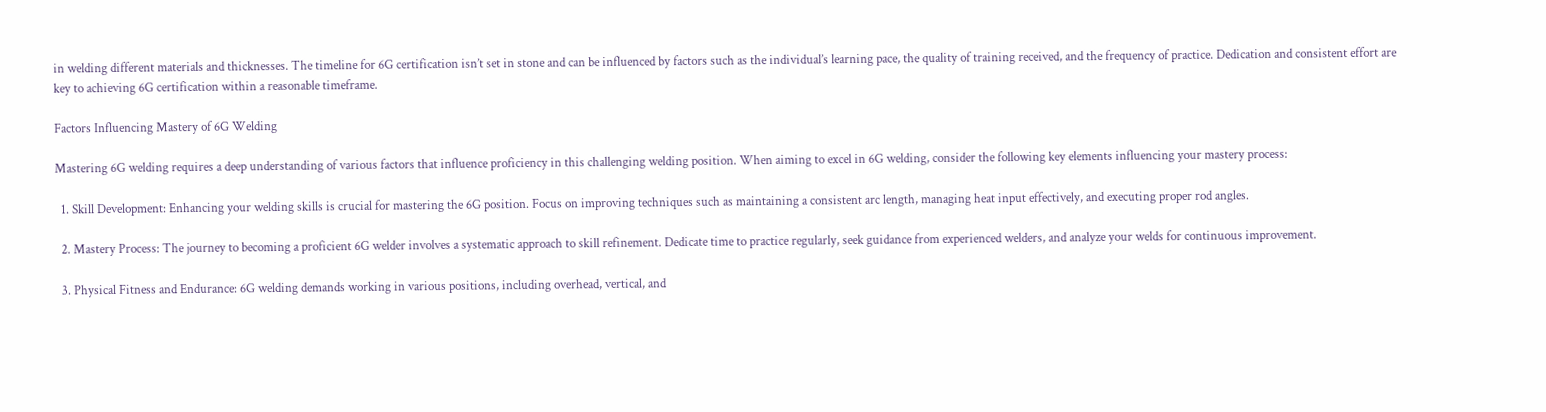in welding different materials and thicknesses. The timeline for 6G certification isn’t set in stone and can be influenced by factors such as the individual’s learning pace, the quality of training received, and the frequency of practice. Dedication and consistent effort are key to achieving 6G certification within a reasonable timeframe.

Factors Influencing Mastery of 6G Welding

Mastering 6G welding requires a deep understanding of various factors that influence proficiency in this challenging welding position. When aiming to excel in 6G welding, consider the following key elements influencing your mastery process:

  1. Skill Development: Enhancing your welding skills is crucial for mastering the 6G position. Focus on improving techniques such as maintaining a consistent arc length, managing heat input effectively, and executing proper rod angles.

  2. Mastery Process: The journey to becoming a proficient 6G welder involves a systematic approach to skill refinement. Dedicate time to practice regularly, seek guidance from experienced welders, and analyze your welds for continuous improvement.

  3. Physical Fitness and Endurance: 6G welding demands working in various positions, including overhead, vertical, and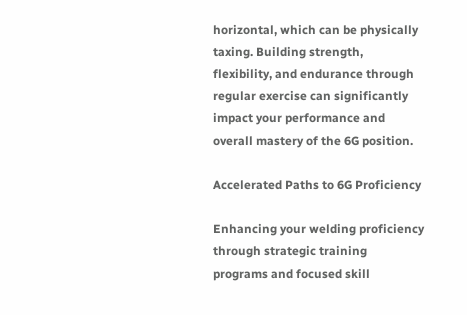horizontal, which can be physically taxing. Building strength, flexibility, and endurance through regular exercise can significantly impact your performance and overall mastery of the 6G position.

Accelerated Paths to 6G Proficiency

Enhancing your welding proficiency through strategic training programs and focused skill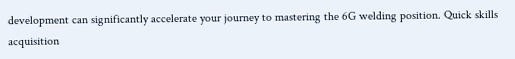development can significantly accelerate your journey to mastering the 6G welding position. Quick skills acquisition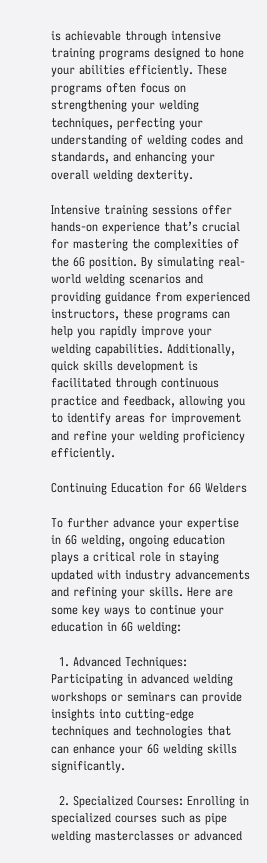is achievable through intensive training programs designed to hone your abilities efficiently. These programs often focus on strengthening your welding techniques, perfecting your understanding of welding codes and standards, and enhancing your overall welding dexterity.

Intensive training sessions offer hands-on experience that’s crucial for mastering the complexities of the 6G position. By simulating real-world welding scenarios and providing guidance from experienced instructors, these programs can help you rapidly improve your welding capabilities. Additionally, quick skills development is facilitated through continuous practice and feedback, allowing you to identify areas for improvement and refine your welding proficiency efficiently.

Continuing Education for 6G Welders

To further advance your expertise in 6G welding, ongoing education plays a critical role in staying updated with industry advancements and refining your skills. Here are some key ways to continue your education in 6G welding:

  1. Advanced Techniques: Participating in advanced welding workshops or seminars can provide insights into cutting-edge techniques and technologies that can enhance your 6G welding skills significantly.

  2. Specialized Courses: Enrolling in specialized courses such as pipe welding masterclasses or advanced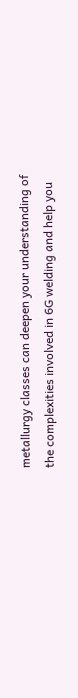metallurgy classes can deepen your understanding of the complexities involved in 6G welding and help you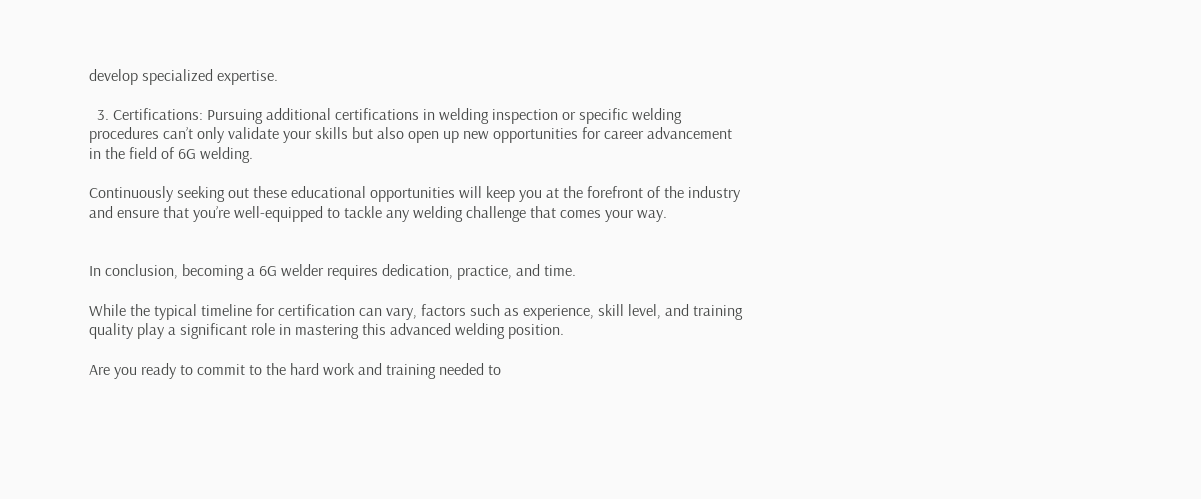develop specialized expertise.

  3. Certifications: Pursuing additional certifications in welding inspection or specific welding procedures can’t only validate your skills but also open up new opportunities for career advancement in the field of 6G welding.

Continuously seeking out these educational opportunities will keep you at the forefront of the industry and ensure that you’re well-equipped to tackle any welding challenge that comes your way.


In conclusion, becoming a 6G welder requires dedication, practice, and time.

While the typical timeline for certification can vary, factors such as experience, skill level, and training quality play a significant role in mastering this advanced welding position.

Are you ready to commit to the hard work and training needed to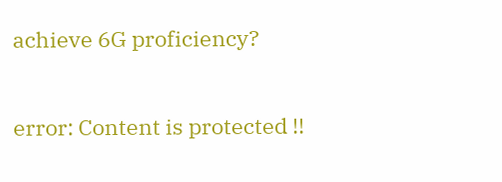achieve 6G proficiency?

error: Content is protected !!